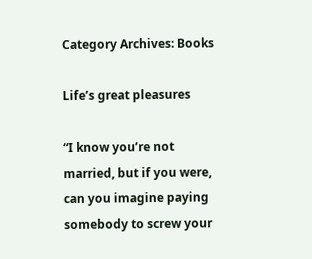Category Archives: Books

Life’s great pleasures

“I know you’re not married, but if you were, can you imagine paying somebody to screw your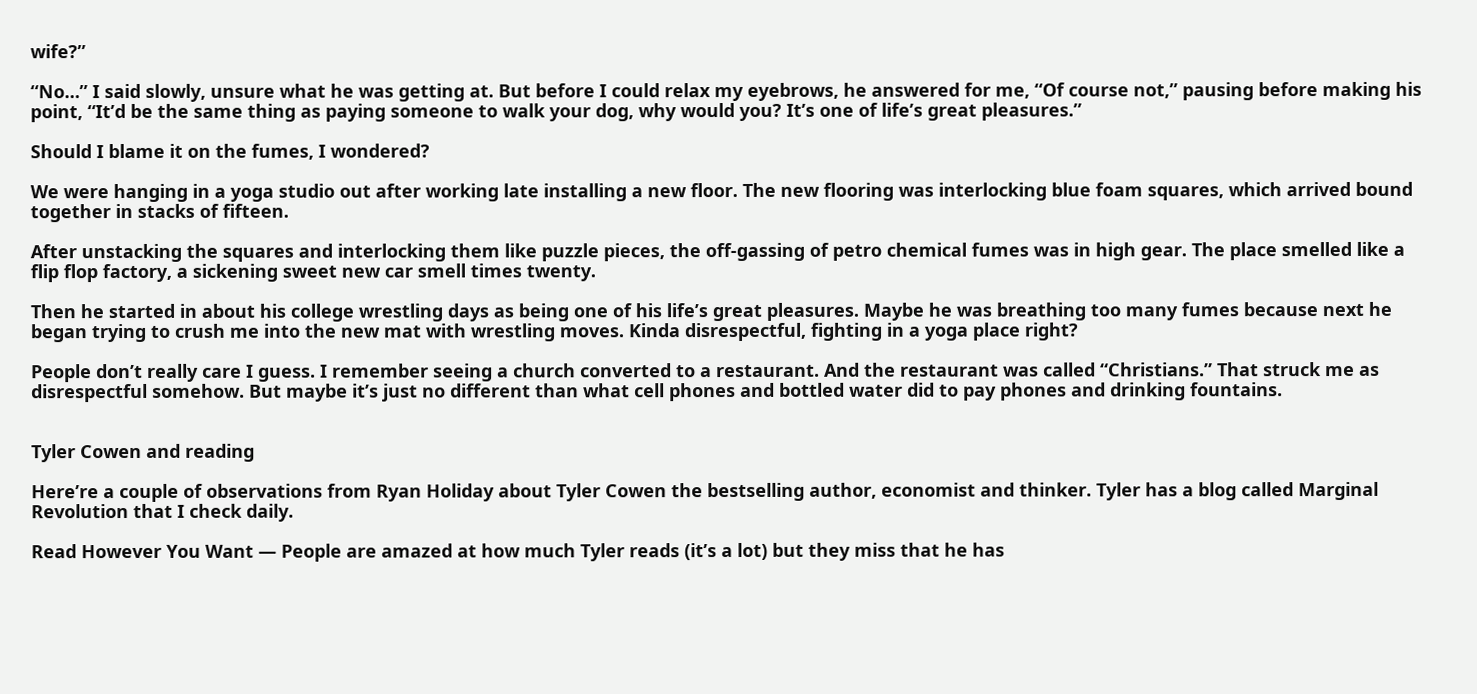wife?”

“No…” I said slowly, unsure what he was getting at. But before I could relax my eyebrows, he answered for me, “Of course not,” pausing before making his point, “It’d be the same thing as paying someone to walk your dog, why would you? It’s one of life’s great pleasures.”

Should I blame it on the fumes, I wondered?

We were hanging in a yoga studio out after working late installing a new floor. The new flooring was interlocking blue foam squares, which arrived bound together in stacks of fifteen.

After unstacking the squares and interlocking them like puzzle pieces, the off-gassing of petro chemical fumes was in high gear. The place smelled like a flip flop factory, a sickening sweet new car smell times twenty.

Then he started in about his college wrestling days as being one of his life’s great pleasures. Maybe he was breathing too many fumes because next he began trying to crush me into the new mat with wrestling moves. Kinda disrespectful, fighting in a yoga place right?

People don’t really care I guess. I remember seeing a church converted to a restaurant. And the restaurant was called “Christians.” That struck me as disrespectful somehow. But maybe it’s just no different than what cell phones and bottled water did to pay phones and drinking fountains.


Tyler Cowen and reading

Here’re a couple of observations from Ryan Holiday about Tyler Cowen the bestselling author, economist and thinker. Tyler has a blog called Marginal Revolution that I check daily.

Read However You Want — People are amazed at how much Tyler reads (it’s a lot) but they miss that he has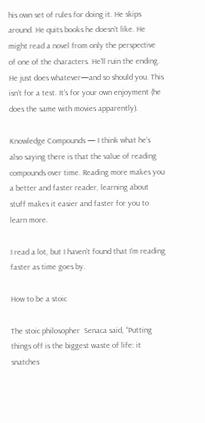his own set of rules for doing it. He skips around. He quits books he doesn’t like. He might read a novel from only the perspective of one of the characters. He’ll ruin the ending. He just does whatever—and so should you. This isn’t for a test. It’s for your own enjoyment (he does the same with movies apparently).

Knowledge Compounds — I think what he’s also saying there is that the value of reading compounds over time. Reading more makes you a better and faster reader, learning about stuff makes it easier and faster for you to learn more.

I read a lot, but I haven’t found that I’m reading faster as time goes by.

How to be a stoic

The stoic philosopher  Senaca said, “Putting things off is the biggest waste of life: it snatches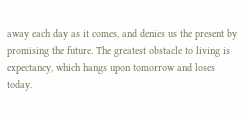away each day as it comes, and denies us the present by promising the future. The greatest obstacle to living is expectancy, which hangs upon tomorrow and loses today.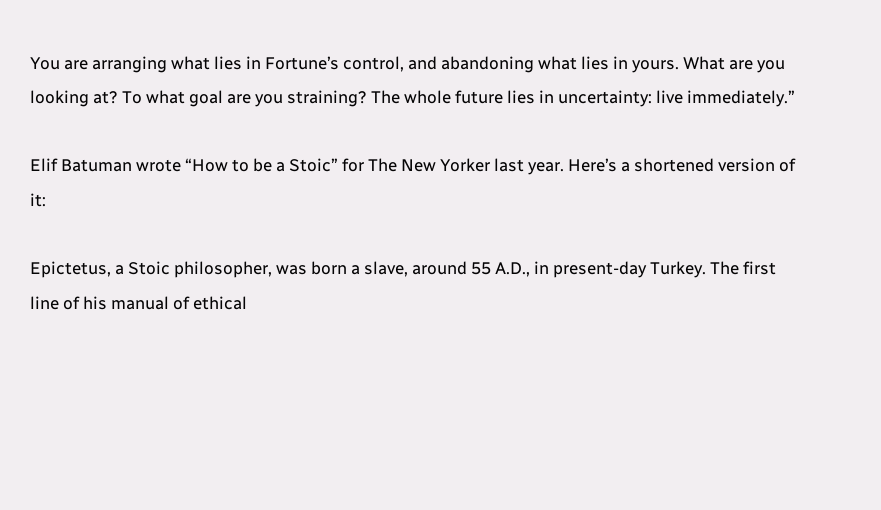You are arranging what lies in Fortune’s control, and abandoning what lies in yours. What are you looking at? To what goal are you straining? The whole future lies in uncertainty: live immediately.”

Elif Batuman wrote “How to be a Stoic” for The New Yorker last year. Here’s a shortened version of it:

Epictetus, a Stoic philosopher, was born a slave, around 55 A.D., in present-day Turkey. The first line of his manual of ethical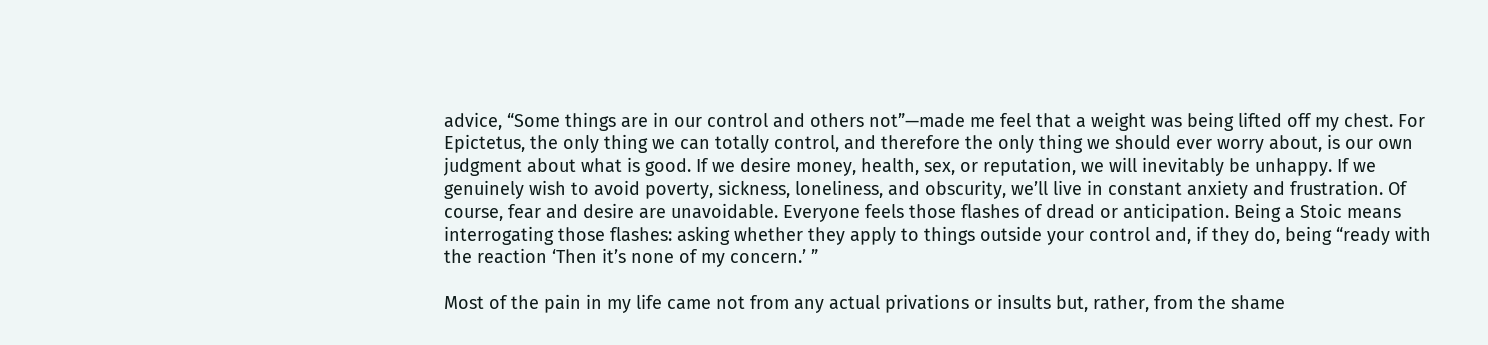advice, “Some things are in our control and others not”—made me feel that a weight was being lifted off my chest. For Epictetus, the only thing we can totally control, and therefore the only thing we should ever worry about, is our own judgment about what is good. If we desire money, health, sex, or reputation, we will inevitably be unhappy. If we genuinely wish to avoid poverty, sickness, loneliness, and obscurity, we’ll live in constant anxiety and frustration. Of course, fear and desire are unavoidable. Everyone feels those flashes of dread or anticipation. Being a Stoic means interrogating those flashes: asking whether they apply to things outside your control and, if they do, being “ready with the reaction ‘Then it’s none of my concern.’ ”

Most of the pain in my life came not from any actual privations or insults but, rather, from the shame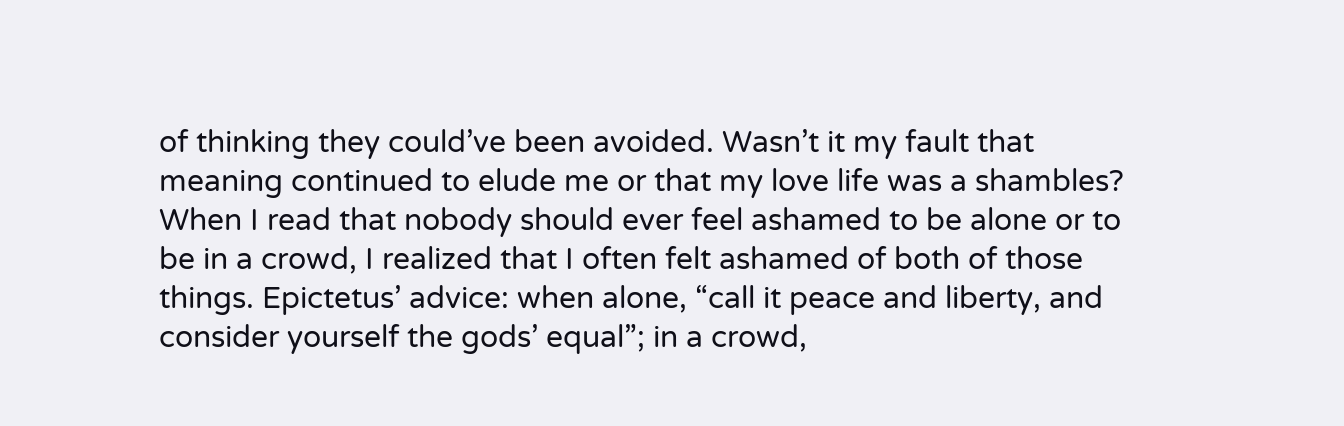of thinking they could’ve been avoided. Wasn’t it my fault that meaning continued to elude me or that my love life was a shambles? When I read that nobody should ever feel ashamed to be alone or to be in a crowd, I realized that I often felt ashamed of both of those things. Epictetus’ advice: when alone, “call it peace and liberty, and consider yourself the gods’ equal”; in a crowd,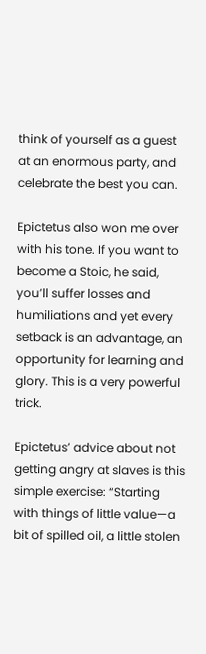think of yourself as a guest at an enormous party, and celebrate the best you can.

Epictetus also won me over with his tone. If you want to become a Stoic, he said, you’ll suffer losses and humiliations and yet every setback is an advantage, an opportunity for learning and glory. This is a very powerful trick.

Epictetus’ advice about not getting angry at slaves is this simple exercise: “Starting with things of little value—a bit of spilled oil, a little stolen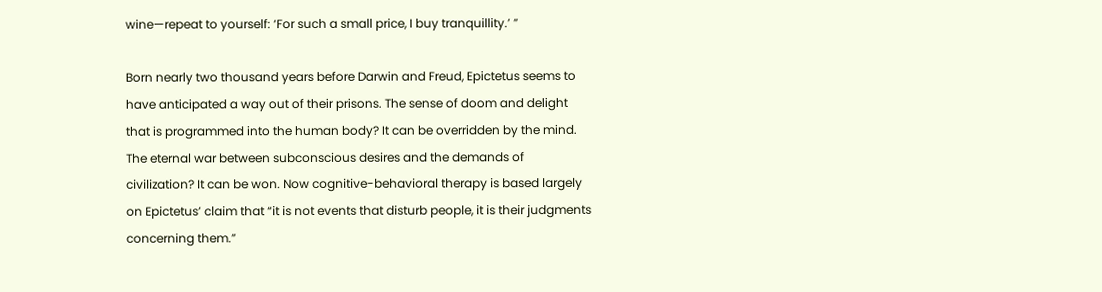wine—repeat to yourself: ‘For such a small price, I buy tranquillity.’ ”

Born nearly two thousand years before Darwin and Freud, Epictetus seems to have anticipated a way out of their prisons. The sense of doom and delight that is programmed into the human body? It can be overridden by the mind. The eternal war between subconscious desires and the demands of civilization? It can be won. Now cognitive-behavioral therapy is based largely on Epictetus’ claim that “it is not events that disturb people, it is their judgments concerning them.”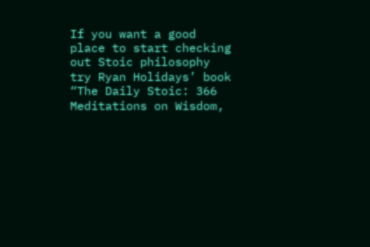If you want a good place to start checking out Stoic philosophy try Ryan Holidays’ book “The Daily Stoic: 366 Meditations on Wisdom,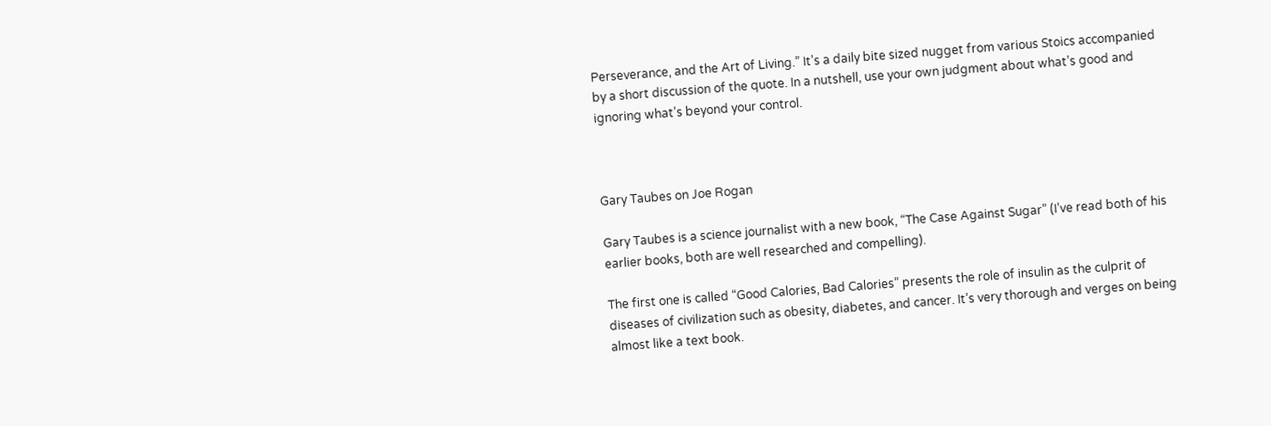Perseverance, and the Art of Living.” It’s a daily bite sized nugget from various Stoics accompanied by a short discussion of the quote. In a nutshell, use your own judgment about what’s good and ignoring what’s beyond your control.



Gary Taubes on Joe Rogan

Gary Taubes is a science journalist with a new book, “The Case Against Sugar” (I’ve read both of his earlier books, both are well researched and compelling).

The first one is called “Good Calories, Bad Calories” presents the role of insulin as the culprit of diseases of civilization such as obesity, diabetes, and cancer. It’s very thorough and verges on being almost like a text book.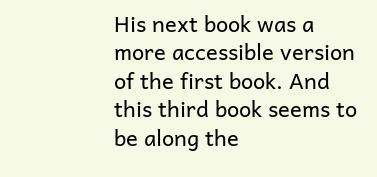His next book was a more accessible version of the first book. And this third book seems to be along the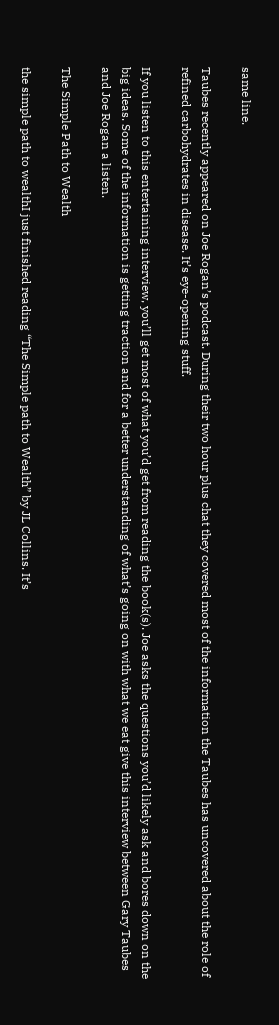same line.

Taubes recently appeared on Joe Rogan’s podcast. During their two hour plus chat they covered most of the information the Taubes has uncovered about the role of refined carbohydrates in disease. It’s eye-opening stuff.

If you listen to this entertaining interview, you’ll get most of what you’d get from reading the book(s). Joe asks the questions you’d likely ask and bores down on the big ideas. Some of the information is getting traction and for a better understanding of what’s going on with what we eat give this interview between Gary Taubes and Joe Rogan a listen.

The Simple Path to Wealth

the simple path to wealthI just finished reading “The Simple path to Wealth” by JL Collins. It’s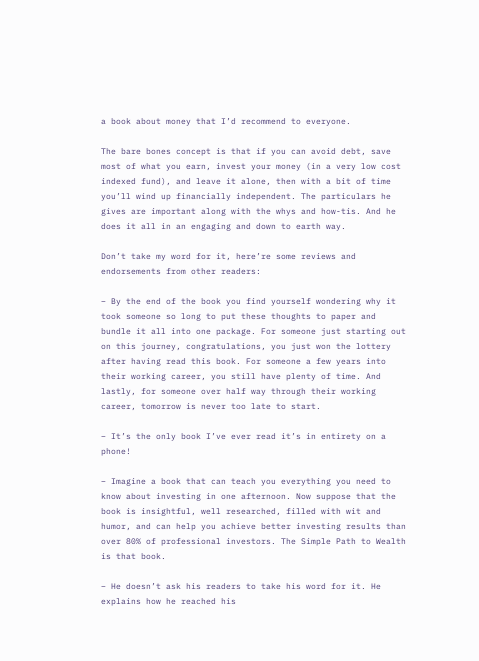a book about money that I’d recommend to everyone.

The bare bones concept is that if you can avoid debt, save most of what you earn, invest your money (in a very low cost indexed fund), and leave it alone, then with a bit of time you’ll wind up financially independent. The particulars he gives are important along with the whys and how-tis. And he does it all in an engaging and down to earth way.

Don’t take my word for it, here’re some reviews and endorsements from other readers:

– By the end of the book you find yourself wondering why it took someone so long to put these thoughts to paper and bundle it all into one package. For someone just starting out on this journey, congratulations, you just won the lottery after having read this book. For someone a few years into their working career, you still have plenty of time. And lastly, for someone over half way through their working career, tomorrow is never too late to start.

– It’s the only book I’ve ever read it’s in entirety on a phone!

– Imagine a book that can teach you everything you need to know about investing in one afternoon. Now suppose that the book is insightful, well researched, filled with wit and humor, and can help you achieve better investing results than over 80% of professional investors. The Simple Path to Wealth is that book.

– He doesn’t ask his readers to take his word for it. He explains how he reached his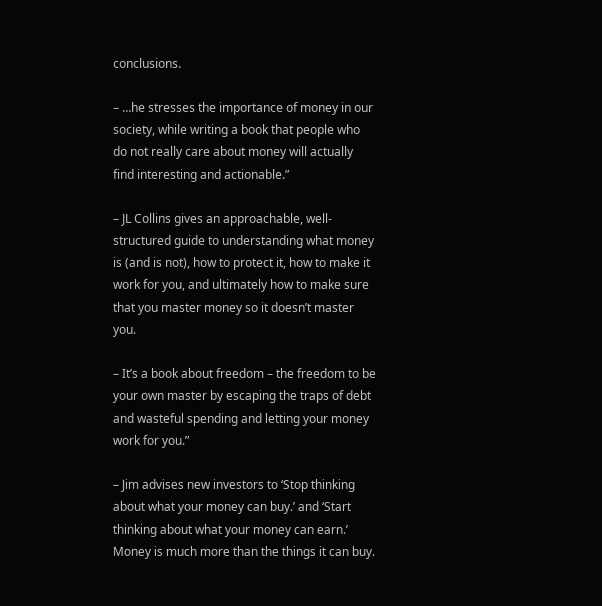conclusions.

– …he stresses the importance of money in our society, while writing a book that people who do not really care about money will actually find interesting and actionable.”

– JL Collins gives an approachable, well-structured guide to understanding what money is (and is not), how to protect it, how to make it work for you, and ultimately how to make sure that you master money so it doesn’t master you.

– It’s a book about freedom – the freedom to be your own master by escaping the traps of debt and wasteful spending and letting your money work for you.”

– Jim advises new investors to ‘Stop thinking about what your money can buy.’ and ‘Start thinking about what your money can earn.’ Money is much more than the things it can buy.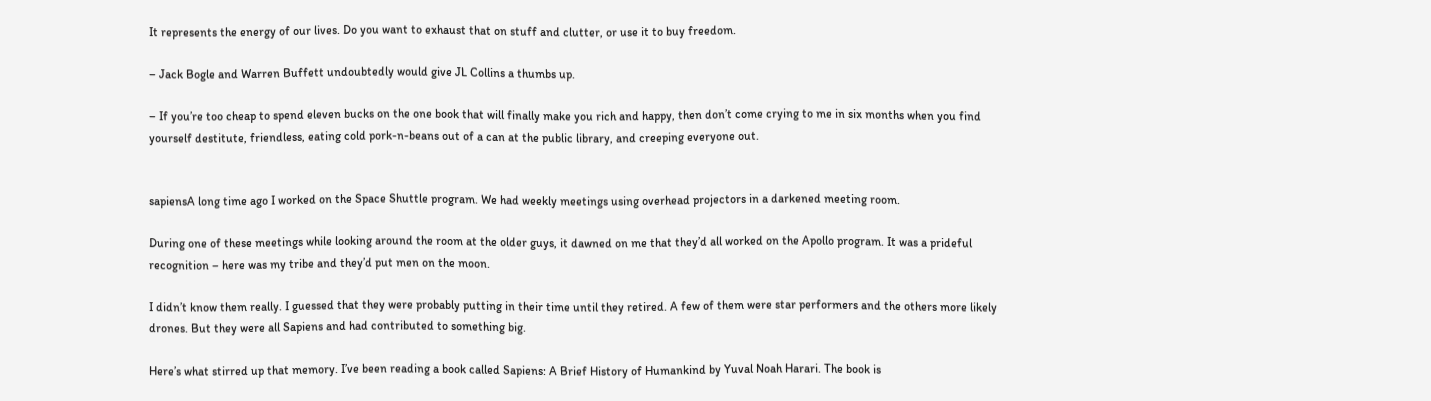It represents the energy of our lives. Do you want to exhaust that on stuff and clutter, or use it to buy freedom.

– Jack Bogle and Warren Buffett undoubtedly would give JL Collins a thumbs up.

– If you’re too cheap to spend eleven bucks on the one book that will finally make you rich and happy, then don’t come crying to me in six months when you find yourself destitute, friendless, eating cold pork-n-beans out of a can at the public library, and creeping everyone out.


sapiensA long time ago I worked on the Space Shuttle program. We had weekly meetings using overhead projectors in a darkened meeting room.

During one of these meetings while looking around the room at the older guys, it dawned on me that they’d all worked on the Apollo program. It was a prideful recognition – here was my tribe and they’d put men on the moon.

I didn’t know them really. I guessed that they were probably putting in their time until they retired. A few of them were star performers and the others more likely drones. But they were all Sapiens and had contributed to something big.

Here’s what stirred up that memory. I’ve been reading a book called Sapiens: A Brief History of Humankind by Yuval Noah Harari. The book is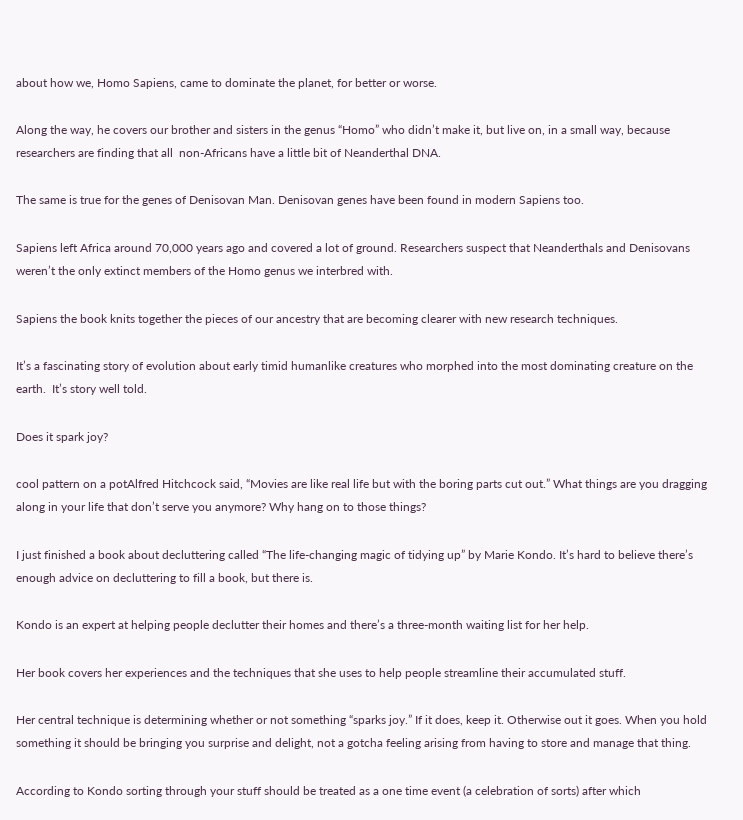about how we, Homo Sapiens, came to dominate the planet, for better or worse.

Along the way, he covers our brother and sisters in the genus “Homo” who didn’t make it, but live on, in a small way, because researchers are finding that all  non-Africans have a little bit of Neanderthal DNA.

The same is true for the genes of Denisovan Man. Denisovan genes have been found in modern Sapiens too.

Sapiens left Africa around 70,000 years ago and covered a lot of ground. Researchers suspect that Neanderthals and Denisovans weren’t the only extinct members of the Homo genus we interbred with.

Sapiens the book knits together the pieces of our ancestry that are becoming clearer with new research techniques.

It’s a fascinating story of evolution about early timid humanlike creatures who morphed into the most dominating creature on the earth.  It’s story well told.

Does it spark joy?

cool pattern on a potAlfred Hitchcock said, “Movies are like real life but with the boring parts cut out.” What things are you dragging along in your life that don’t serve you anymore? Why hang on to those things?

I just finished a book about decluttering called “The life-changing magic of tidying up” by Marie Kondo. It’s hard to believe there’s enough advice on decluttering to fill a book, but there is.

Kondo is an expert at helping people declutter their homes and there’s a three-month waiting list for her help.

Her book covers her experiences and the techniques that she uses to help people streamline their accumulated stuff.

Her central technique is determining whether or not something “sparks joy.” If it does, keep it. Otherwise out it goes. When you hold something it should be bringing you surprise and delight, not a gotcha feeling arising from having to store and manage that thing.

According to Kondo sorting through your stuff should be treated as a one time event (a celebration of sorts) after which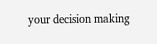your decision making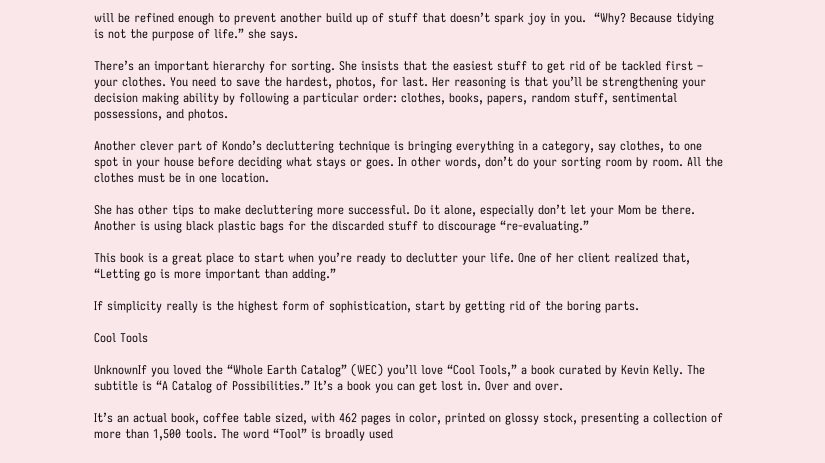will be refined enough to prevent another build up of stuff that doesn’t spark joy in you.  “Why? Because tidying is not the purpose of life.” she says.

There’s an important hierarchy for sorting. She insists that the easiest stuff to get rid of be tackled first – your clothes. You need to save the hardest, photos, for last. Her reasoning is that you’ll be strengthening your decision making ability by following a particular order: clothes, books, papers, random stuff, sentimental possessions, and photos.

Another clever part of Kondo’s decluttering technique is bringing everything in a category, say clothes, to one spot in your house before deciding what stays or goes. In other words, don’t do your sorting room by room. All the clothes must be in one location.

She has other tips to make decluttering more successful. Do it alone, especially don’t let your Mom be there. Another is using black plastic bags for the discarded stuff to discourage “re-evaluating.”

This book is a great place to start when you’re ready to declutter your life. One of her client realized that, “Letting go is more important than adding.”

If simplicity really is the highest form of sophistication, start by getting rid of the boring parts.

Cool Tools

UnknownIf you loved the “Whole Earth Catalog” (WEC) you’ll love “Cool Tools,” a book curated by Kevin Kelly. The subtitle is “A Catalog of Possibilities.” It’s a book you can get lost in. Over and over.

It’s an actual book, coffee table sized, with 462 pages in color, printed on glossy stock, presenting a collection of more than 1,500 tools. The word “Tool” is broadly used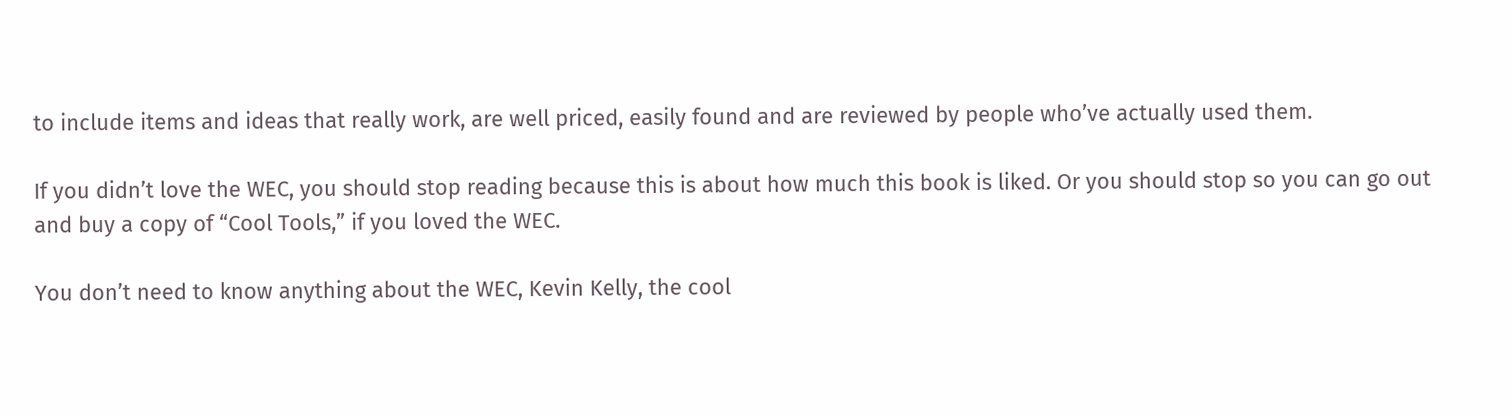to include items and ideas that really work, are well priced, easily found and are reviewed by people who’ve actually used them.

If you didn’t love the WEC, you should stop reading because this is about how much this book is liked. Or you should stop so you can go out and buy a copy of “Cool Tools,” if you loved the WEC.

You don’t need to know anything about the WEC, Kevin Kelly, the cool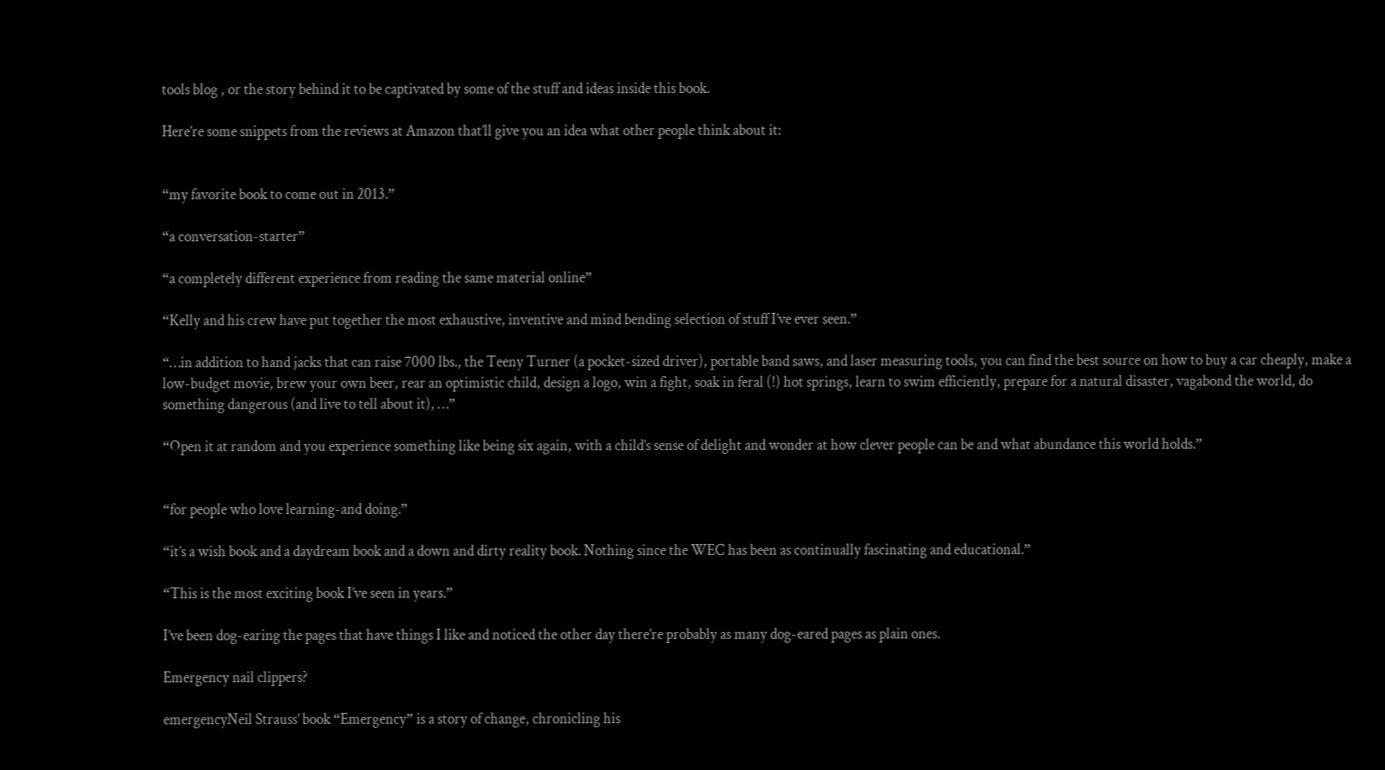tools blog , or the story behind it to be captivated by some of the stuff and ideas inside this book.

Here’re some snippets from the reviews at Amazon that’ll give you an idea what other people think about it:


“my favorite book to come out in 2013.”

“a conversation-starter”

“a completely different experience from reading the same material online”

“Kelly and his crew have put together the most exhaustive, inventive and mind bending selection of stuff I’ve ever seen.”

“…in addition to hand jacks that can raise 7000 lbs., the Teeny Turner (a pocket-sized driver), portable band saws, and laser measuring tools, you can find the best source on how to buy a car cheaply, make a low-budget movie, brew your own beer, rear an optimistic child, design a logo, win a fight, soak in feral (!) hot springs, learn to swim efficiently, prepare for a natural disaster, vagabond the world, do something dangerous (and live to tell about it), …”

“Open it at random and you experience something like being six again, with a child’s sense of delight and wonder at how clever people can be and what abundance this world holds.”


“for people who love learning-and doing.”

“it’s a wish book and a daydream book and a down and dirty reality book. Nothing since the WEC has been as continually fascinating and educational.”

“This is the most exciting book I’ve seen in years.”

I’ve been dog-earing the pages that have things I like and noticed the other day there’re probably as many dog-eared pages as plain ones.

Emergency nail clippers?

emergencyNeil Strauss’ book “Emergency” is a story of change, chronicling his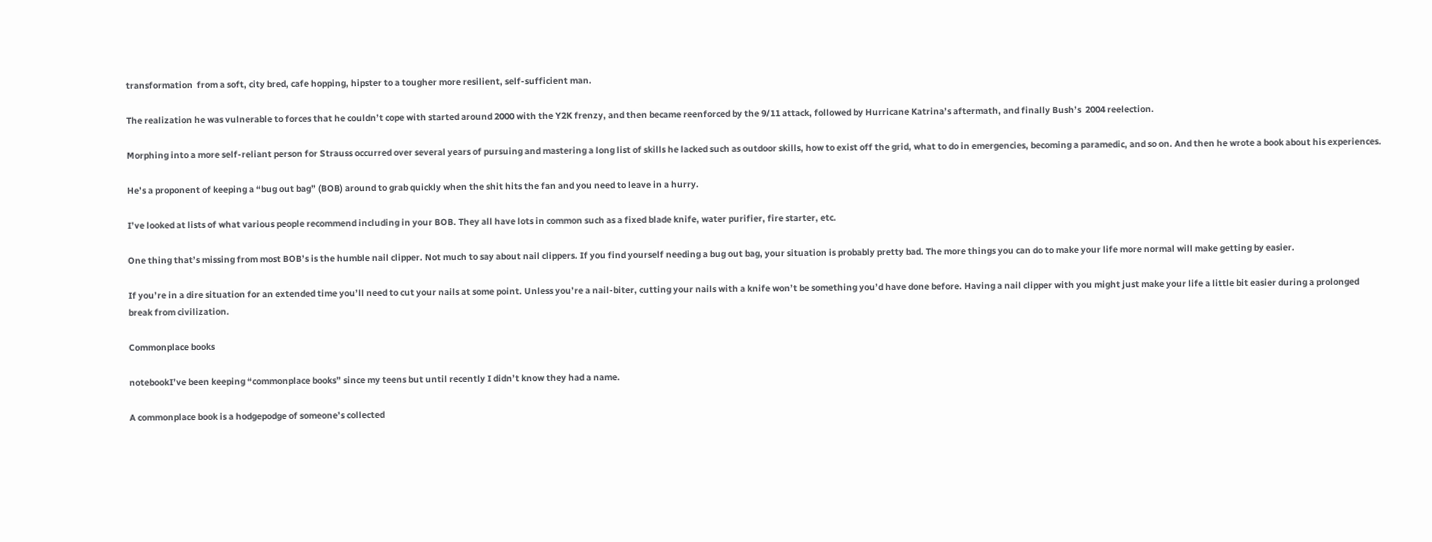transformation  from a soft, city bred, cafe hopping, hipster to a tougher more resilient, self-sufficient man.

The realization he was vulnerable to forces that he couldn’t cope with started around 2000 with the Y2K frenzy, and then became reenforced by the 9/11 attack, followed by Hurricane Katrina’s aftermath, and finally Bush’s  2004 reelection.

Morphing into a more self-reliant person for Strauss occurred over several years of pursuing and mastering a long list of skills he lacked such as outdoor skills, how to exist off the grid, what to do in emergencies, becoming a paramedic, and so on. And then he wrote a book about his experiences.

He’s a proponent of keeping a “bug out bag” (BOB) around to grab quickly when the shit hits the fan and you need to leave in a hurry.

I’ve looked at lists of what various people recommend including in your BOB. They all have lots in common such as a fixed blade knife, water purifier, fire starter, etc.

One thing that’s missing from most BOB’s is the humble nail clipper. Not much to say about nail clippers. If you find yourself needing a bug out bag, your situation is probably pretty bad. The more things you can do to make your life more normal will make getting by easier.

If you’re in a dire situation for an extended time you’ll need to cut your nails at some point. Unless you’re a nail-biter, cutting your nails with a knife won’t be something you’d have done before. Having a nail clipper with you might just make your life a little bit easier during a prolonged break from civilization.

Commonplace books

notebookI’ve been keeping “commonplace books” since my teens but until recently I didn’t know they had a name.

A commonplace book is a hodgepodge of someone’s collected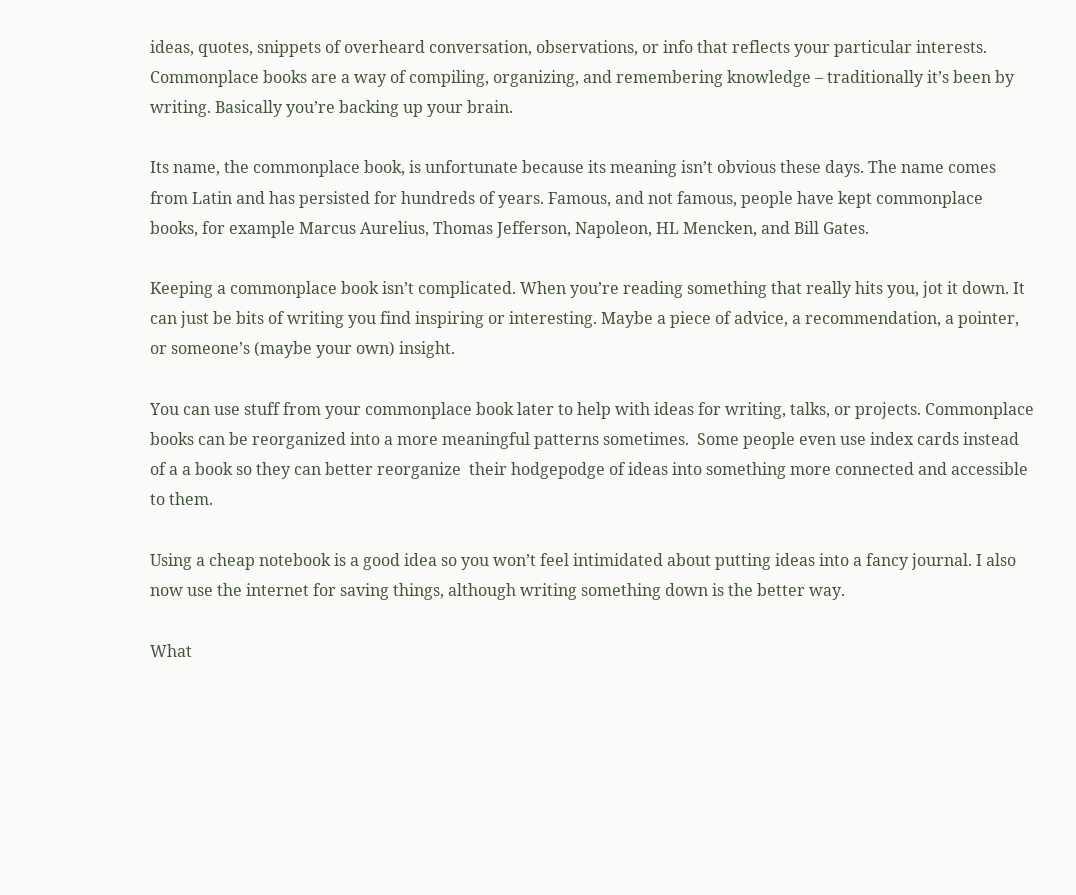ideas, quotes, snippets of overheard conversation, observations, or info that reflects your particular interests. Commonplace books are a way of compiling, organizing, and remembering knowledge – traditionally it’s been by writing. Basically you’re backing up your brain.

Its name, the commonplace book, is unfortunate because its meaning isn’t obvious these days. The name comes from Latin and has persisted for hundreds of years. Famous, and not famous, people have kept commonplace books, for example Marcus Aurelius, Thomas Jefferson, Napoleon, HL Mencken, and Bill Gates.

Keeping a commonplace book isn’t complicated. When you’re reading something that really hits you, jot it down. It can just be bits of writing you find inspiring or interesting. Maybe a piece of advice, a recommendation, a pointer, or someone’s (maybe your own) insight.

You can use stuff from your commonplace book later to help with ideas for writing, talks, or projects. Commonplace books can be reorganized into a more meaningful patterns sometimes.  Some people even use index cards instead of a a book so they can better reorganize  their hodgepodge of ideas into something more connected and accessible to them.

Using a cheap notebook is a good idea so you won’t feel intimidated about putting ideas into a fancy journal. I also now use the internet for saving things, although writing something down is the better way.

What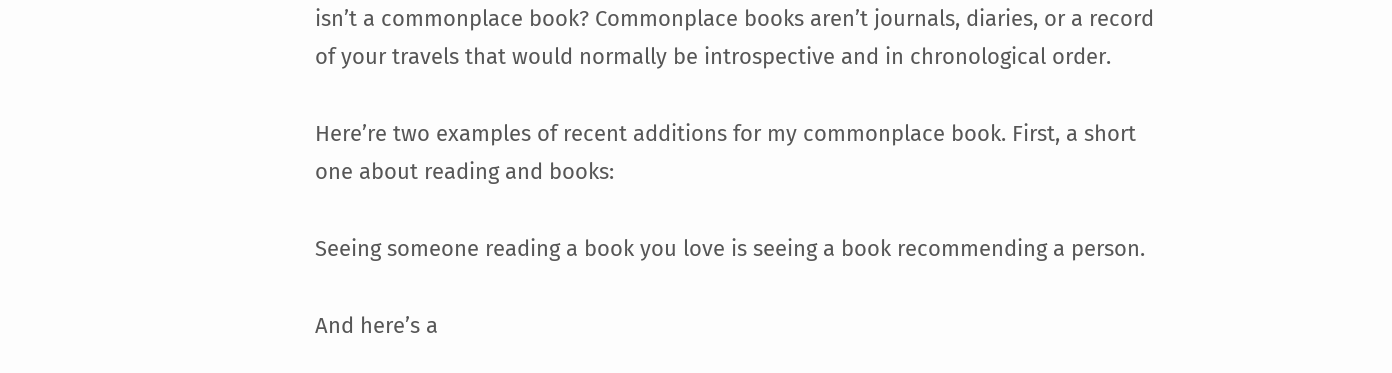isn’t a commonplace book? Commonplace books aren’t journals, diaries, or a record of your travels that would normally be introspective and in chronological order.

Here’re two examples of recent additions for my commonplace book. First, a short one about reading and books:

Seeing someone reading a book you love is seeing a book recommending a person.

And here’s a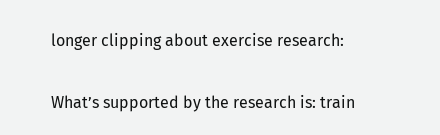longer clipping about exercise research:

What’s supported by the research is: train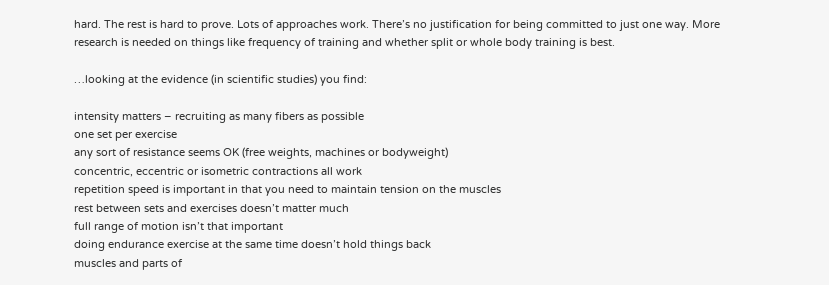hard. The rest is hard to prove. Lots of approaches work. There’s no justification for being committed to just one way. More research is needed on things like frequency of training and whether split or whole body training is best.

…looking at the evidence (in scientific studies) you find:

intensity matters – recruiting as many fibers as possible
one set per exercise
any sort of resistance seems OK (free weights, machines or bodyweight)
concentric, eccentric or isometric contractions all work
repetition speed is important in that you need to maintain tension on the muscles
rest between sets and exercises doesn’t matter much
full range of motion isn’t that important
doing endurance exercise at the same time doesn’t hold things back
muscles and parts of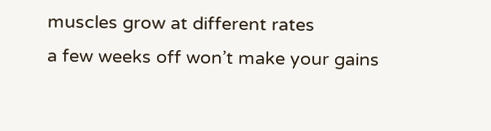muscles grow at different rates
a few weeks off won’t make your gains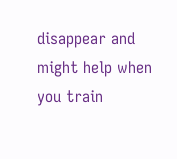disappear and might help when you train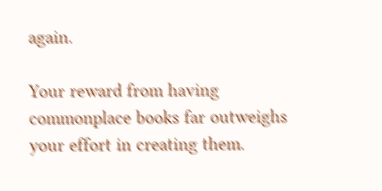again.

Your reward from having commonplace books far outweighs your effort in creating them.